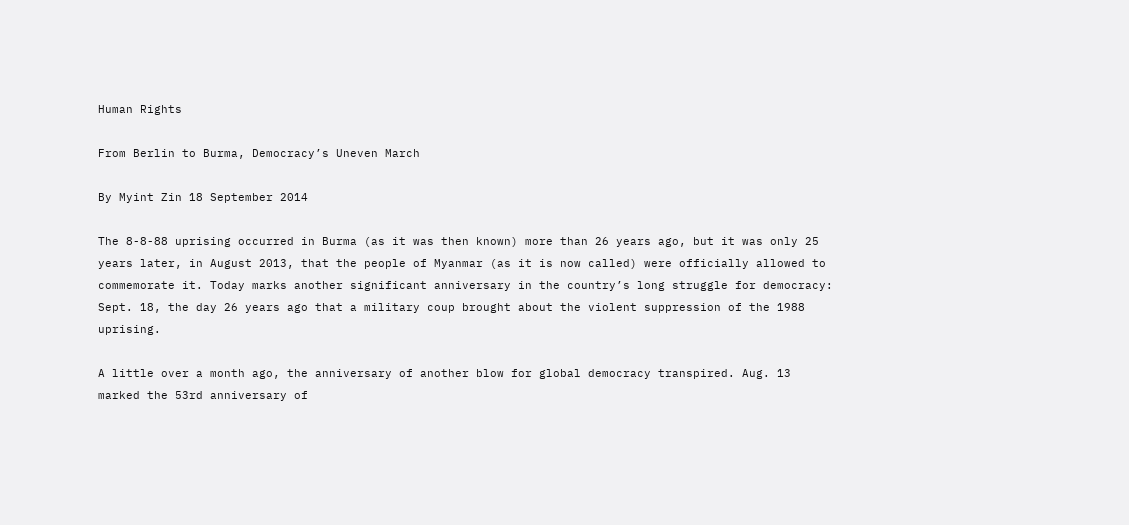Human Rights

From Berlin to Burma, Democracy’s Uneven March

By Myint Zin 18 September 2014

The 8-8-88 uprising occurred in Burma (as it was then known) more than 26 years ago, but it was only 25 years later, in August 2013, that the people of Myanmar (as it is now called) were officially allowed to commemorate it. Today marks another significant anniversary in the country’s long struggle for democracy: Sept. 18, the day 26 years ago that a military coup brought about the violent suppression of the 1988 uprising.

A little over a month ago, the anniversary of another blow for global democracy transpired. Aug. 13 marked the 53rd anniversary of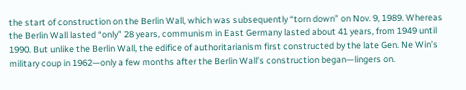the start of construction on the Berlin Wall, which was subsequently “torn down” on Nov. 9, 1989. Whereas the Berlin Wall lasted “only” 28 years, communism in East Germany lasted about 41 years, from 1949 until 1990. But unlike the Berlin Wall, the edifice of authoritarianism first constructed by the late Gen. Ne Win’s military coup in 1962—only a few months after the Berlin Wall’s construction began—lingers on.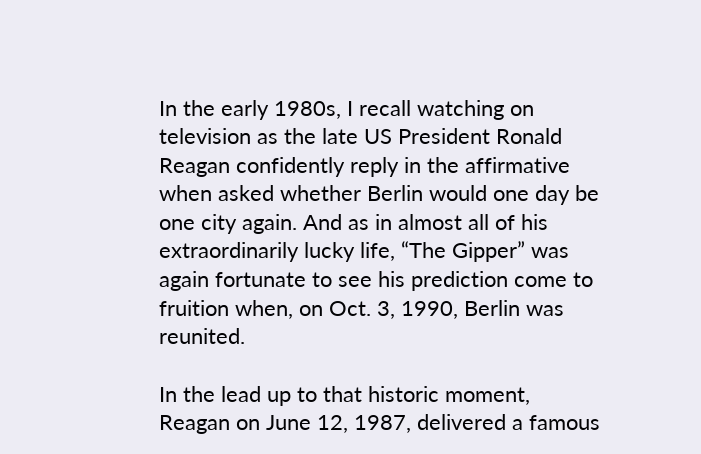In the early 1980s, I recall watching on television as the late US President Ronald Reagan confidently reply in the affirmative when asked whether Berlin would one day be one city again. And as in almost all of his extraordinarily lucky life, “The Gipper” was again fortunate to see his prediction come to fruition when, on Oct. 3, 1990, Berlin was reunited.

In the lead up to that historic moment, Reagan on June 12, 1987, delivered a famous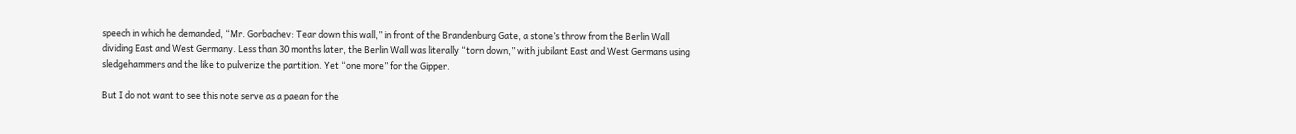speech in which he demanded, “Mr. Gorbachev: Tear down this wall,” in front of the Brandenburg Gate, a stone’s throw from the Berlin Wall dividing East and West Germany. Less than 30 months later, the Berlin Wall was literally “torn down,” with jubilant East and West Germans using sledgehammers and the like to pulverize the partition. Yet “one more” for the Gipper.

But I do not want to see this note serve as a paean for the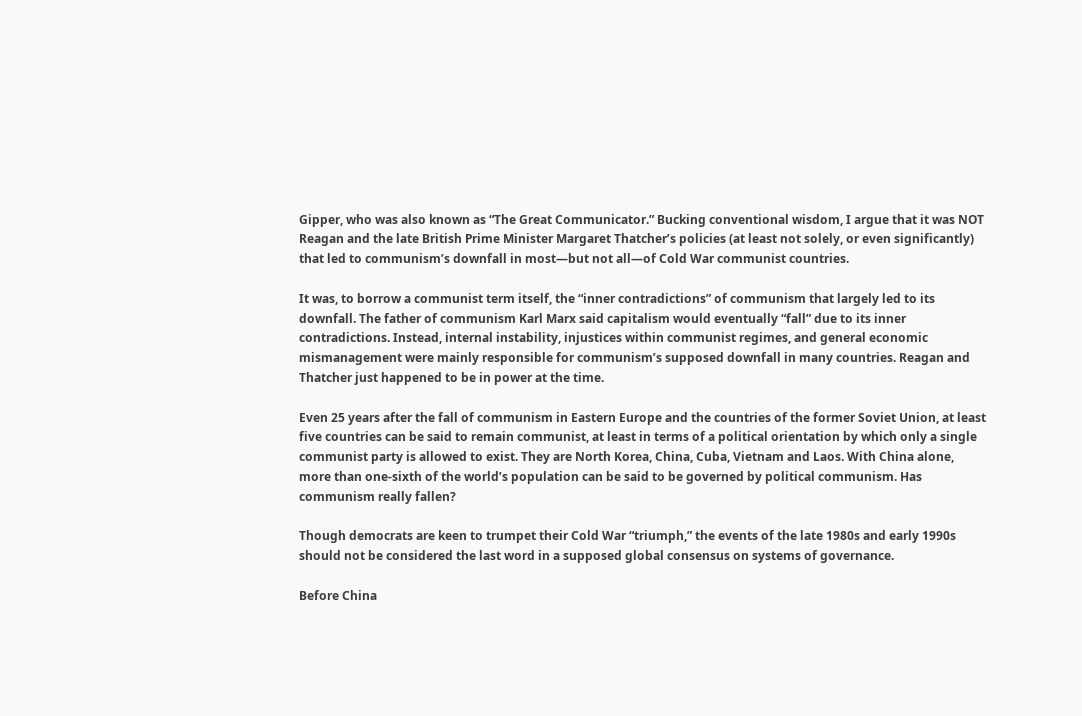Gipper, who was also known as “The Great Communicator.” Bucking conventional wisdom, I argue that it was NOT Reagan and the late British Prime Minister Margaret Thatcher’s policies (at least not solely, or even significantly) that led to communism’s downfall in most—but not all—of Cold War communist countries.

It was, to borrow a communist term itself, the “inner contradictions” of communism that largely led to its downfall. The father of communism Karl Marx said capitalism would eventually “fall” due to its inner contradictions. Instead, internal instability, injustices within communist regimes, and general economic mismanagement were mainly responsible for communism’s supposed downfall in many countries. Reagan and Thatcher just happened to be in power at the time.

Even 25 years after the fall of communism in Eastern Europe and the countries of the former Soviet Union, at least five countries can be said to remain communist, at least in terms of a political orientation by which only a single communist party is allowed to exist. They are North Korea, China, Cuba, Vietnam and Laos. With China alone, more than one-sixth of the world’s population can be said to be governed by political communism. Has communism really fallen?

Though democrats are keen to trumpet their Cold War “triumph,” the events of the late 1980s and early 1990s should not be considered the last word in a supposed global consensus on systems of governance.

Before China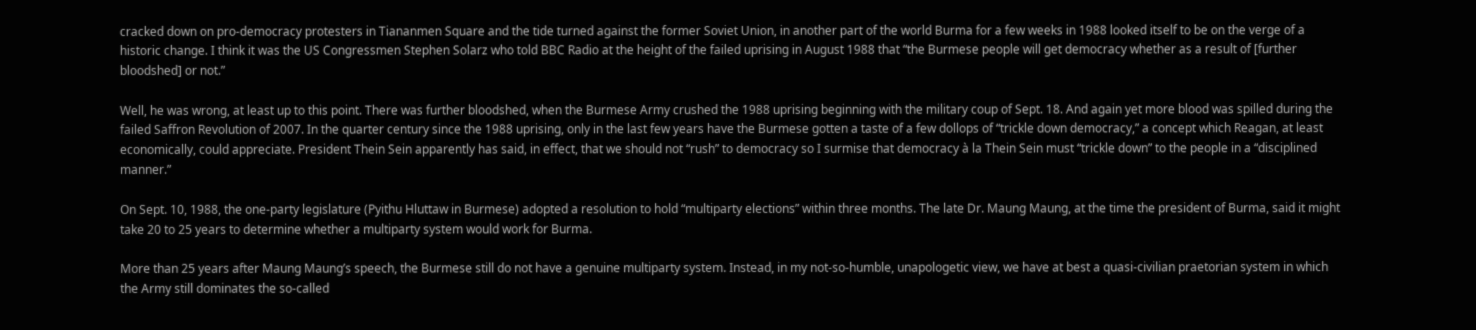cracked down on pro-democracy protesters in Tiananmen Square and the tide turned against the former Soviet Union, in another part of the world Burma for a few weeks in 1988 looked itself to be on the verge of a historic change. I think it was the US Congressmen Stephen Solarz who told BBC Radio at the height of the failed uprising in August 1988 that “the Burmese people will get democracy whether as a result of [further bloodshed] or not.”

Well, he was wrong, at least up to this point. There was further bloodshed, when the Burmese Army crushed the 1988 uprising beginning with the military coup of Sept. 18. And again yet more blood was spilled during the failed Saffron Revolution of 2007. In the quarter century since the 1988 uprising, only in the last few years have the Burmese gotten a taste of a few dollops of “trickle down democracy,” a concept which Reagan, at least economically, could appreciate. President Thein Sein apparently has said, in effect, that we should not “rush” to democracy so I surmise that democracy à la Thein Sein must “trickle down” to the people in a “disciplined manner.”

On Sept. 10, 1988, the one-party legislature (Pyithu Hluttaw in Burmese) adopted a resolution to hold “multiparty elections” within three months. The late Dr. Maung Maung, at the time the president of Burma, said it might take 20 to 25 years to determine whether a multiparty system would work for Burma.

More than 25 years after Maung Maung’s speech, the Burmese still do not have a genuine multiparty system. Instead, in my not-so-humble, unapologetic view, we have at best a quasi-civilian praetorian system in which the Army still dominates the so-called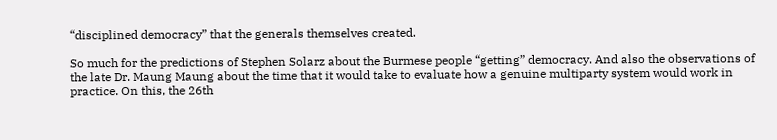“disciplined democracy” that the generals themselves created.

So much for the predictions of Stephen Solarz about the Burmese people “getting” democracy. And also the observations of the late Dr. Maung Maung about the time that it would take to evaluate how a genuine multiparty system would work in practice. On this, the 26th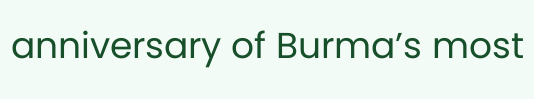anniversary of Burma’s most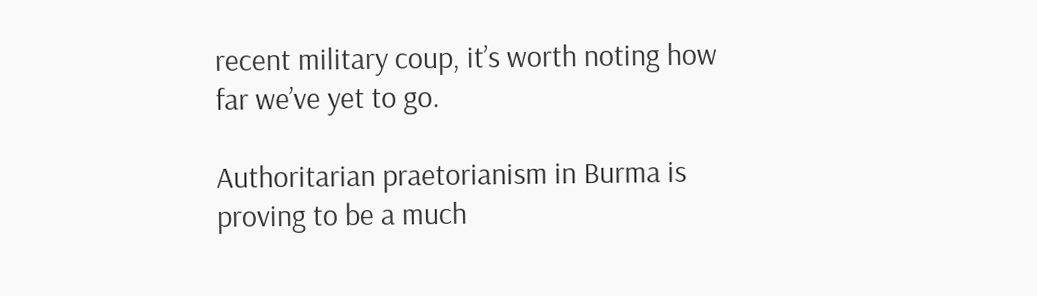recent military coup, it’s worth noting how far we’ve yet to go.

Authoritarian praetorianism in Burma is proving to be a much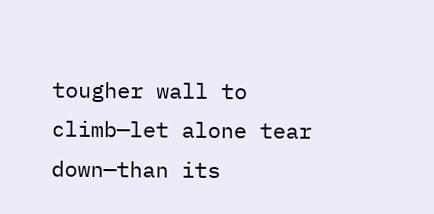tougher wall to climb—let alone tear down—than its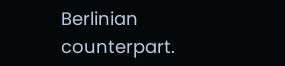Berlinian counterpart.